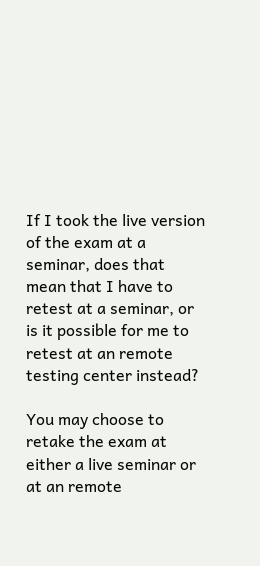If I took the live version of the exam at a seminar, does that mean that I have to retest at a seminar, or is it possible for me to retest at an remote testing center instead?

You may choose to retake the exam at either a live seminar or at an remote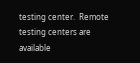testing center.  Remote testing centers are available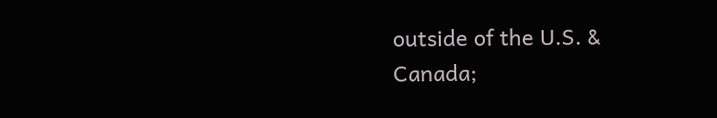outside of the U.S. & Canada;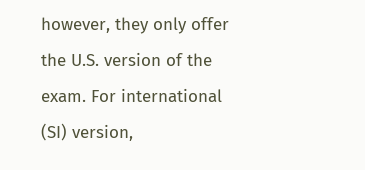however, they only offer the U.S. version of the exam. For international (SI) version,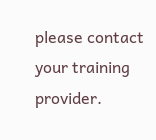please contact your training provider.